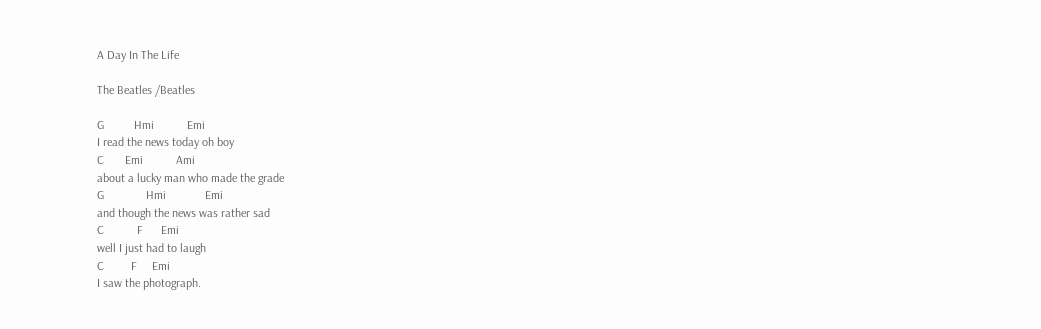A Day In The Life

The Beatles /Beatles

G          Hmi           Emi
I read the news today oh boy
C       Emi           Ami
about a lucky man who made the grade
G              Hmi             Emi
and though the news was rather sad
C           F      Emi
well I just had to laugh
C         F     Emi
I saw the photograph.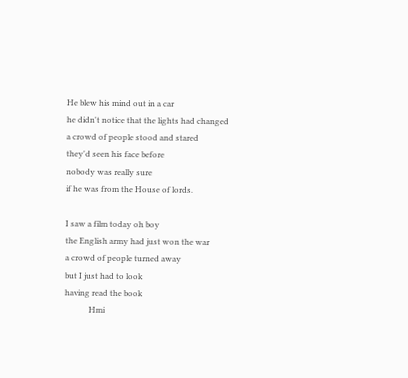He blew his mind out in a car
he didn't notice that the lights had changed
a crowd of people stood and stared
they'd seen his face before
nobody was really sure
if he was from the House of lords.

I saw a film today oh boy
the English army had just won the war
a crowd of people turned away
but I just had to look
having read the book
            Hmi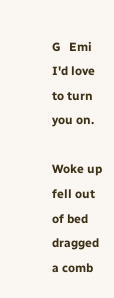G   Emi
I'd love to turn you on.

Woke up fell out of bed
dragged a comb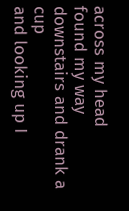across my head
found my way downstairs and drank a cup
and looking up I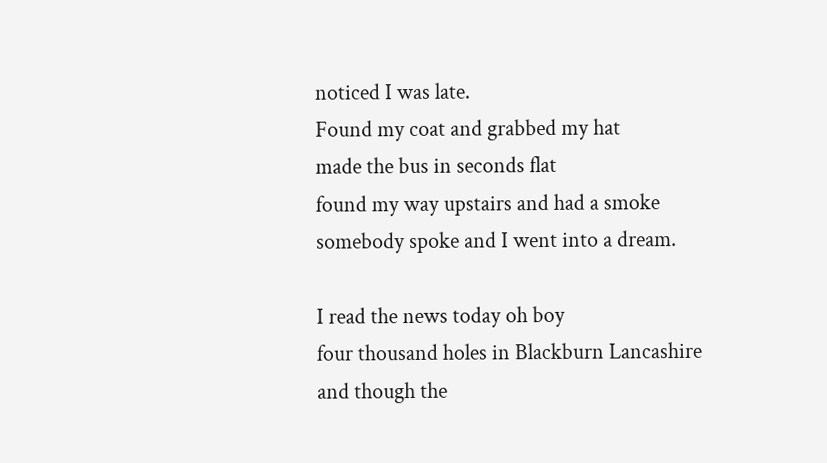noticed I was late.
Found my coat and grabbed my hat
made the bus in seconds flat
found my way upstairs and had a smoke
somebody spoke and I went into a dream.

I read the news today oh boy
four thousand holes in Blackburn Lancashire
and though the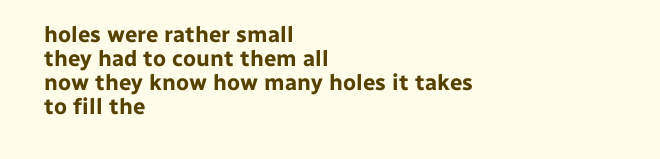holes were rather small
they had to count them all
now they know how many holes it takes
to fill the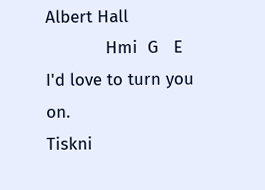Albert Hall
            Hmi  G   E
I'd love to turn you on.
Tiskni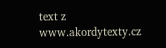text z www.akordytexty.cz